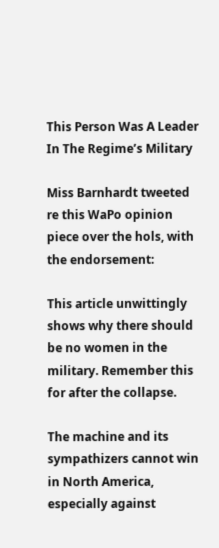This Person Was A Leader In The Regime’s Military

Miss Barnhardt tweeted re this WaPo opinion piece over the hols, with the endorsement:

This article unwittingly shows why there should be no women in the military. Remember this for after the collapse.

The machine and its sympathizers cannot win in North America, especially against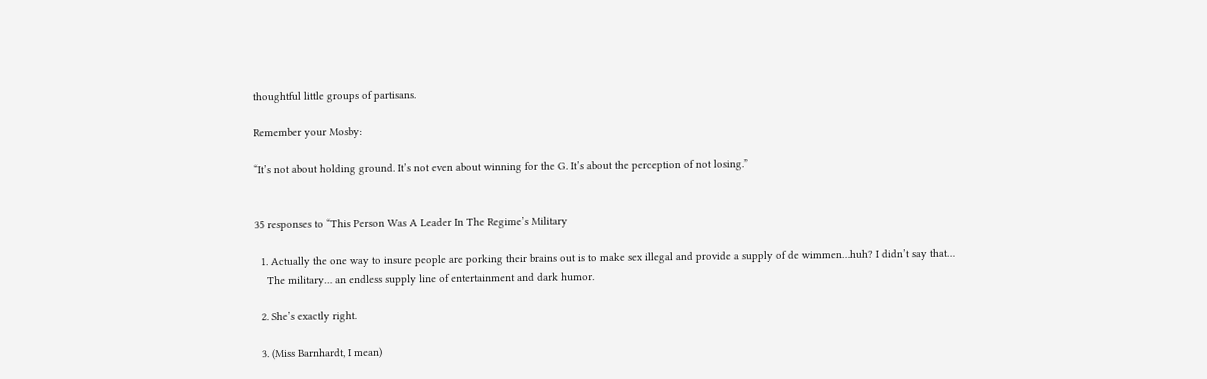thoughtful little groups of partisans.

Remember your Mosby:

“It’s not about holding ground. It’s not even about winning for the G. It’s about the perception of not losing.”


35 responses to “This Person Was A Leader In The Regime’s Military

  1. Actually the one way to insure people are porking their brains out is to make sex illegal and provide a supply of de wimmen…huh? I didn’t say that…
    The military… an endless supply line of entertainment and dark humor.

  2. She’s exactly right.

  3. (Miss Barnhardt, I mean)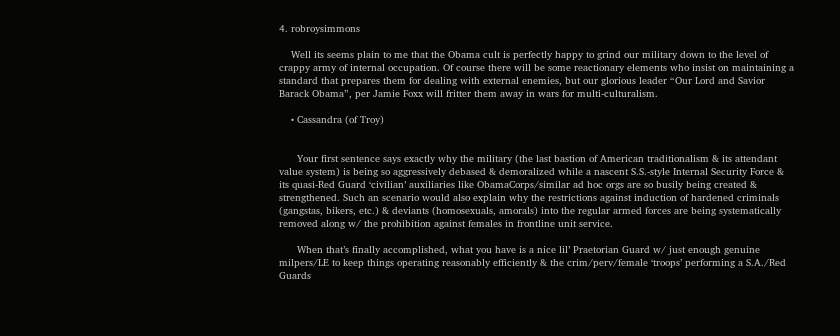4. robroysimmons

    Well its seems plain to me that the Obama cult is perfectly happy to grind our military down to the level of crappy army of internal occupation. Of course there will be some reactionary elements who insist on maintaining a standard that prepares them for dealing with external enemies, but our glorious leader “Our Lord and Savior Barack Obama”, per Jamie Foxx will fritter them away in wars for multi-culturalism.

    • Cassandra (of Troy)


      Your first sentence says exactly why the military (the last bastion of American traditionalism & its attendant value system) is being so aggressively debased & demoralized while a nascent S.S.-style Internal Security Force & its quasi-Red Guard ‘civilian’ auxiliaries like ObamaCorps/similar ad hoc orgs are so busily being created & strengthened. Such an scenario would also explain why the restrictions against induction of hardened criminals (gangstas, bikers, etc.) & deviants (homosexuals, amorals) into the regular armed forces are being systematically removed along w/ the prohibition against females in frontline unit service.

      When that’s finally accomplished, what you have is a nice lil’ Praetorian Guard w/ just enough genuine milpers/LE to keep things operating reasonably efficiently & the crim/perv/female ‘troops’ performing a S.A./Red Guards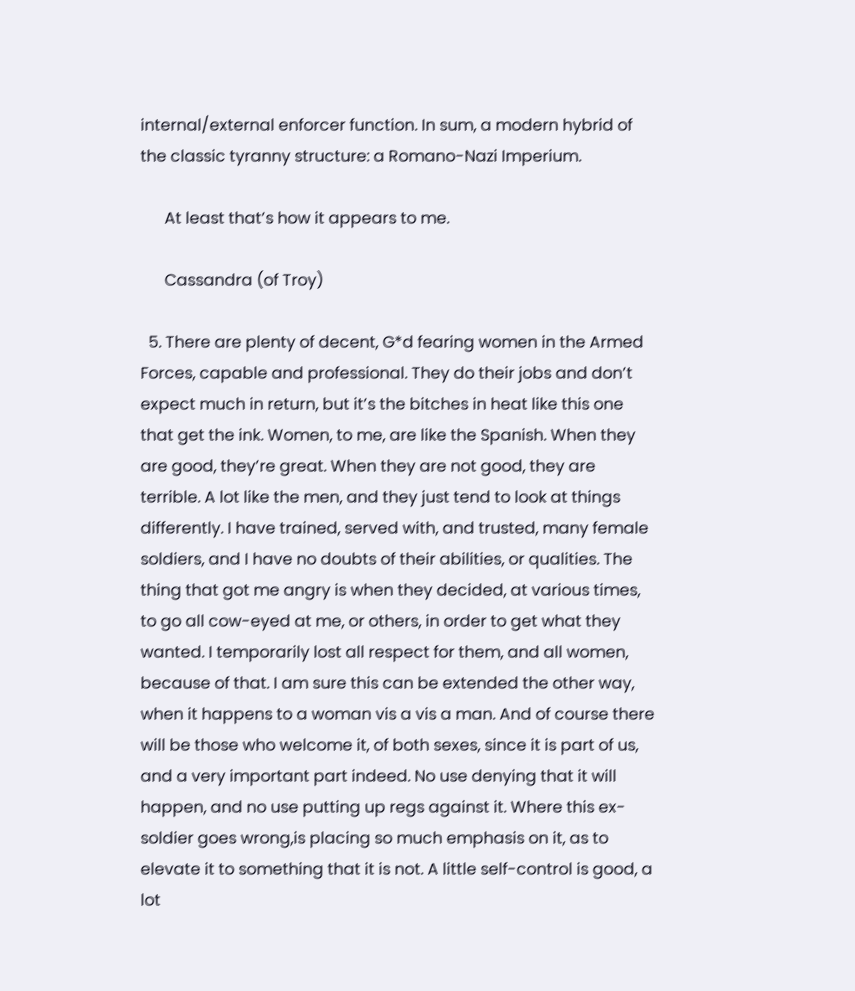internal/external enforcer function. In sum, a modern hybrid of the classic tyranny structure: a Romano-Nazi Imperium.

      At least that’s how it appears to me.

      Cassandra (of Troy)

  5. There are plenty of decent, G*d fearing women in the Armed Forces, capable and professional. They do their jobs and don’t expect much in return, but it’s the bitches in heat like this one that get the ink. Women, to me, are like the Spanish. When they are good, they’re great. When they are not good, they are terrible. A lot like the men, and they just tend to look at things differently. I have trained, served with, and trusted, many female soldiers, and I have no doubts of their abilities, or qualities. The thing that got me angry is when they decided, at various times, to go all cow-eyed at me, or others, in order to get what they wanted. I temporarily lost all respect for them, and all women, because of that. I am sure this can be extended the other way, when it happens to a woman vis a vis a man. And of course there will be those who welcome it, of both sexes, since it is part of us, and a very important part indeed. No use denying that it will happen, and no use putting up regs against it. Where this ex-soldier goes wrong,is placing so much emphasis on it, as to elevate it to something that it is not. A little self-control is good, a lot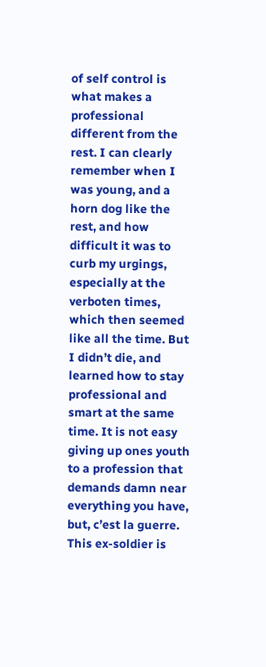of self control is what makes a professional different from the rest. I can clearly remember when I was young, and a horn dog like the rest, and how difficult it was to curb my urgings, especially at the verboten times, which then seemed like all the time. But I didn’t die, and learned how to stay professional and smart at the same time. It is not easy giving up ones youth to a profession that demands damn near everything you have, but, c’est la guerre. This ex-soldier is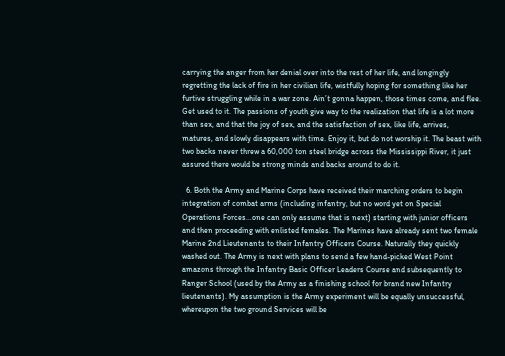carrying the anger from her denial over into the rest of her life, and longingly regretting the lack of fire in her civilian life, wistfully hoping for something like her furtive struggling while in a war zone. Ain’t gonna happen, those times come, and flee. Get used to it. The passions of youth give way to the realization that life is a lot more than sex, and that the joy of sex, and the satisfaction of sex, like life, arrives, matures, and slowly disappears with time. Enjoy it, but do not worship it. The beast with two backs never threw a 60,000 ton steel bridge across the Mississippi River, it just assured there would be strong minds and backs around to do it.

  6. Both the Army and Marine Corps have received their marching orders to begin integration of combat arms (including infantry, but no word yet on Special Operations Forces…one can only assume that is next) starting with junior officers and then proceeding with enlisted females. The Marines have already sent two female Marine 2nd Lieutenants to their Infantry Officers Course. Naturally they quickly washed out. The Army is next with plans to send a few hand-picked West Point amazons through the Infantry Basic Officer Leaders Course and subsequently to Ranger School (used by the Army as a finishing school for brand new Infantry lieutenants). My assumption is the Army experiment will be equally unsuccessful, whereupon the two ground Services will be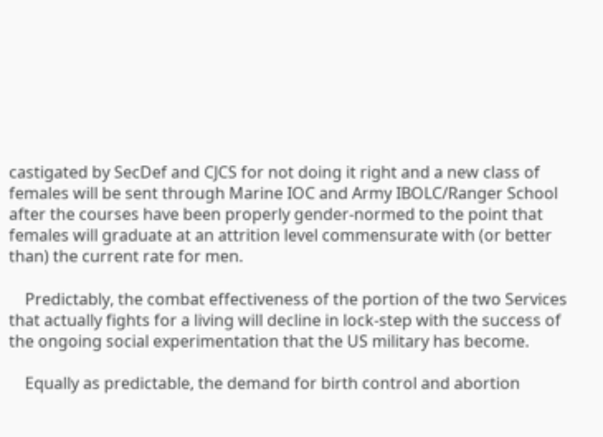castigated by SecDef and CJCS for not doing it right and a new class of females will be sent through Marine IOC and Army IBOLC/Ranger School after the courses have been properly gender-normed to the point that females will graduate at an attrition level commensurate with (or better than) the current rate for men.

    Predictably, the combat effectiveness of the portion of the two Services that actually fights for a living will decline in lock-step with the success of the ongoing social experimentation that the US military has become.

    Equally as predictable, the demand for birth control and abortion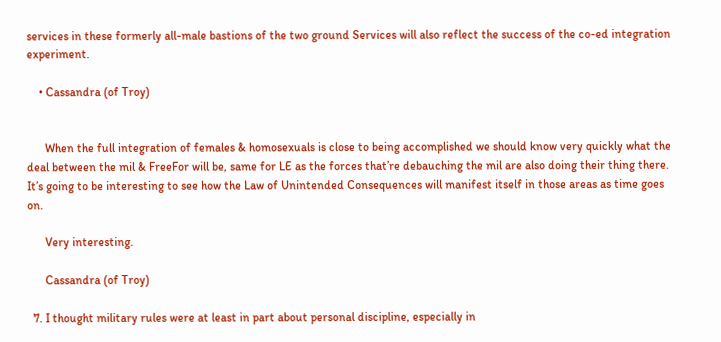services in these formerly all-male bastions of the two ground Services will also reflect the success of the co-ed integration experiment.

    • Cassandra (of Troy)


      When the full integration of females & homosexuals is close to being accomplished we should know very quickly what the deal between the mil & FreeFor will be, same for LE as the forces that’re debauching the mil are also doing their thing there. It’s going to be interesting to see how the Law of Unintended Consequences will manifest itself in those areas as time goes on.

      Very interesting.

      Cassandra (of Troy)

  7. I thought military rules were at least in part about personal discipline, especially in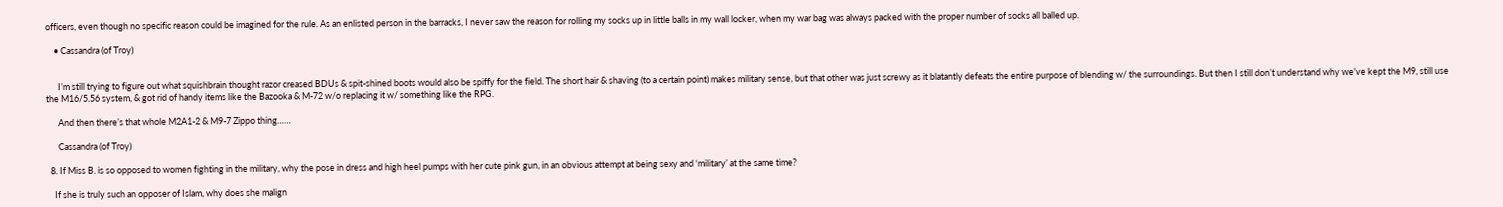officers, even though no specific reason could be imagined for the rule. As an enlisted person in the barracks, I never saw the reason for rolling my socks up in little balls in my wall locker, when my war bag was always packed with the proper number of socks all balled up.

    • Cassandra (of Troy)


      I’m still trying to figure out what squishbrain thought razor creased BDUs & spit-shined boots would also be spiffy for the field. The short hair & shaving (to a certain point) makes military sense, but that other was just screwy as it blatantly defeats the entire purpose of blending w/ the surroundings. But then I still don’t understand why we’ve kept the M9, still use the M16/5.56 system, & got rid of handy items like the Bazooka & M-72 w/o replacing it w/ something like the RPG.

      And then there’s that whole M2A1-2 & M9-7 Zippo thing……

      Cassandra (of Troy)

  8. If Miss B. is so opposed to women fighting in the military, why the pose in dress and high heel pumps with her cute pink gun, in an obvious attempt at being sexy and ‘military’ at the same time?

    If she is truly such an opposer of Islam, why does she malign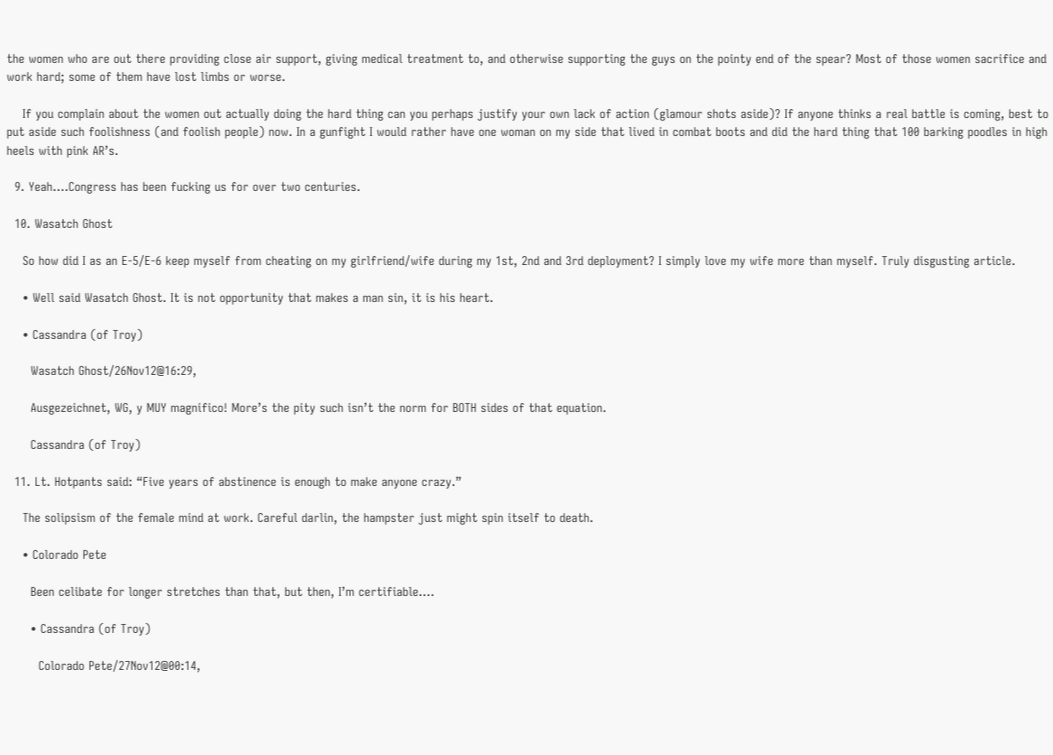the women who are out there providing close air support, giving medical treatment to, and otherwise supporting the guys on the pointy end of the spear? Most of those women sacrifice and work hard; some of them have lost limbs or worse.

    If you complain about the women out actually doing the hard thing can you perhaps justify your own lack of action (glamour shots aside)? If anyone thinks a real battle is coming, best to put aside such foolishness (and foolish people) now. In a gunfight I would rather have one woman on my side that lived in combat boots and did the hard thing that 100 barking poodles in high heels with pink AR’s.

  9. Yeah….Congress has been fucking us for over two centuries.

  10. Wasatch Ghost

    So how did I as an E-5/E-6 keep myself from cheating on my girlfriend/wife during my 1st, 2nd and 3rd deployment? I simply love my wife more than myself. Truly disgusting article.

    • Well said Wasatch Ghost. It is not opportunity that makes a man sin, it is his heart.

    • Cassandra (of Troy)

      Wasatch Ghost/26Nov12@16:29,

      Ausgezeichnet, WG, y MUY magnifico! More’s the pity such isn’t the norm for BOTH sides of that equation.

      Cassandra (of Troy)

  11. Lt. Hotpants said: “Five years of abstinence is enough to make anyone crazy.”

    The solipsism of the female mind at work. Careful darlin, the hampster just might spin itself to death.

    • Colorado Pete

      Been celibate for longer stretches than that, but then, I’m certifiable….

      • Cassandra (of Troy)

        Colorado Pete/27Nov12@00:14,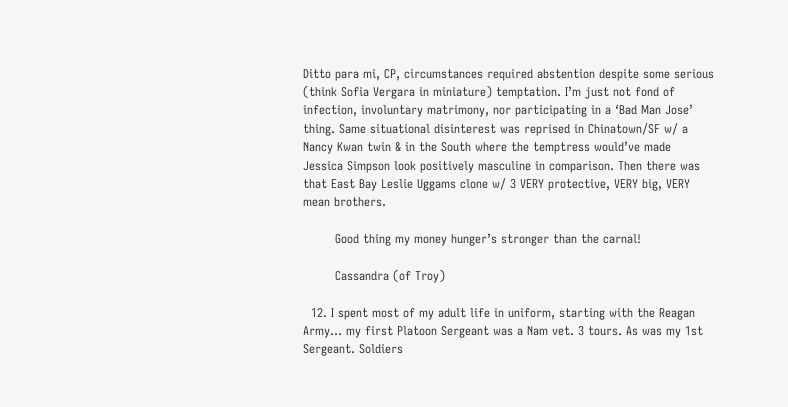Ditto para mi, CP, circumstances required abstention despite some serious (think Sofia Vergara in miniature) temptation. I’m just not fond of infection, involuntary matrimony, nor participating in a ‘Bad Man Jose’ thing. Same situational disinterest was reprised in Chinatown/SF w/ a Nancy Kwan twin & in the South where the temptress would’ve made Jessica Simpson look positively masculine in comparison. Then there was that East Bay Leslie Uggams clone w/ 3 VERY protective, VERY big, VERY mean brothers.

        Good thing my money hunger’s stronger than the carnal!

        Cassandra (of Troy)

  12. I spent most of my adult life in uniform, starting with the Reagan Army… my first Platoon Sergeant was a Nam vet. 3 tours. As was my 1st Sergeant. Soldiers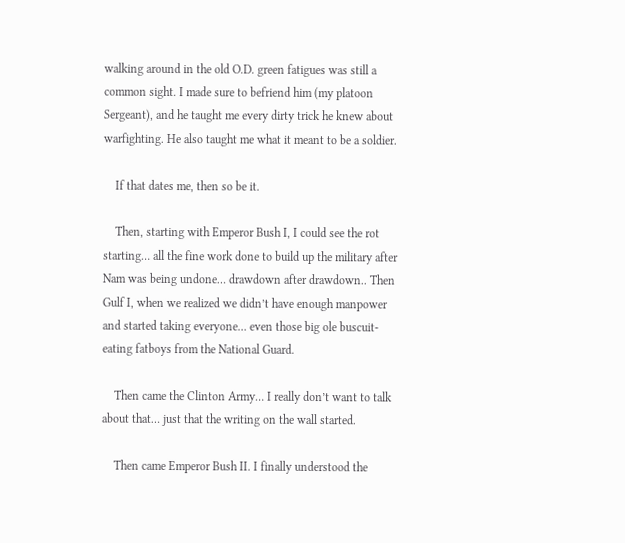walking around in the old O.D. green fatigues was still a common sight. I made sure to befriend him (my platoon Sergeant), and he taught me every dirty trick he knew about warfighting. He also taught me what it meant to be a soldier.

    If that dates me, then so be it.

    Then, starting with Emperor Bush I, I could see the rot starting… all the fine work done to build up the military after Nam was being undone… drawdown after drawdown.. Then Gulf I, when we realized we didn’t have enough manpower and started taking everyone… even those big ole buscuit-eating fatboys from the National Guard.

    Then came the Clinton Army… I really don’t want to talk about that… just that the writing on the wall started.

    Then came Emperor Bush II. I finally understood the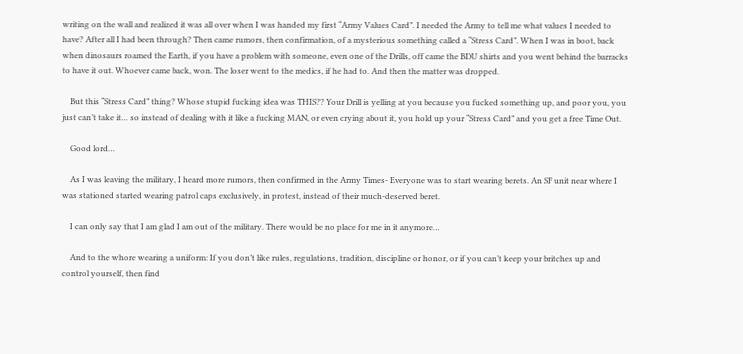writing on the wall and realized it was all over when I was handed my first “Army Values Card”. I needed the Army to tell me what values I needed to have? After all I had been through? Then came rumors, then confirmation, of a mysterious something called a “Stress Card”. When I was in boot, back when dinosaurs roamed the Earth, if you have a problem with someone, even one of the Drills, off came the BDU shirts and you went behind the barracks to have it out. Whoever came back, won. The loser went to the medics, if he had to. And then the matter was dropped.

    But this “Stress Card” thing? Whose stupid fucking idea was THIS?? Your Drill is yelling at you because you fucked something up, and poor you, you just can’t take it… so instead of dealing with it like a fucking MAN, or even crying about it, you hold up your “Stress Card” and you get a free Time Out.

    Good lord…

    As I was leaving the military, I heard more rumors, then confirmed in the Army Times- Everyone was to start wearing berets. An SF unit near where I was stationed started wearing patrol caps exclusively, in protest, instead of their much-deserved beret.

    I can only say that I am glad I am out of the military. There would be no place for me in it anymore…

    And to the whore wearing a uniform: If you don’t like rules, regulations, tradition, discipline or honor, or if you can’t keep your britches up and control yourself, then find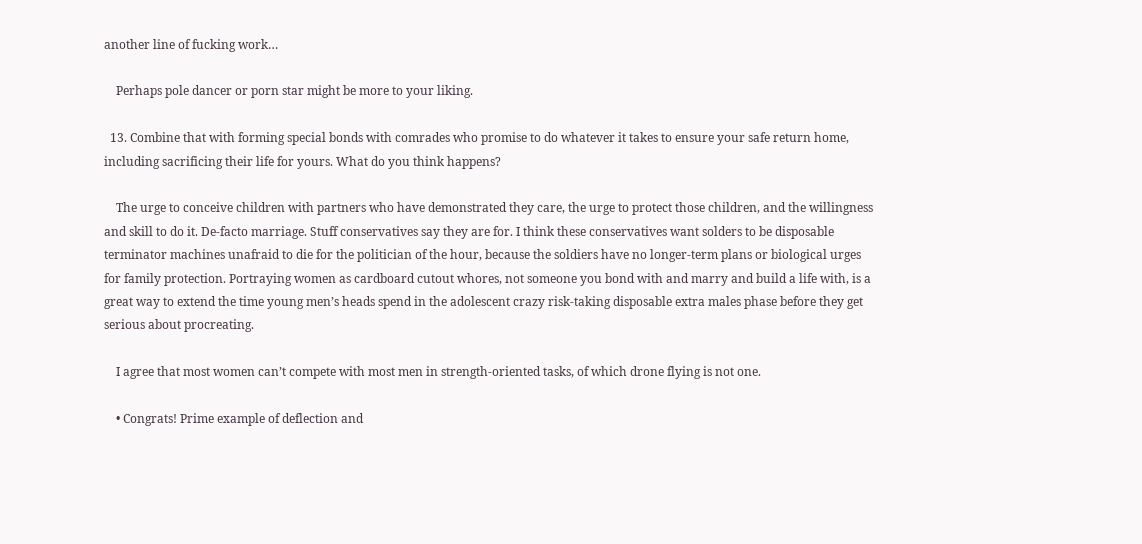another line of fucking work…

    Perhaps pole dancer or porn star might be more to your liking.

  13. Combine that with forming special bonds with comrades who promise to do whatever it takes to ensure your safe return home, including sacrificing their life for yours. What do you think happens?

    The urge to conceive children with partners who have demonstrated they care, the urge to protect those children, and the willingness and skill to do it. De-facto marriage. Stuff conservatives say they are for. I think these conservatives want solders to be disposable terminator machines unafraid to die for the politician of the hour, because the soldiers have no longer-term plans or biological urges for family protection. Portraying women as cardboard cutout whores, not someone you bond with and marry and build a life with, is a great way to extend the time young men’s heads spend in the adolescent crazy risk-taking disposable extra males phase before they get serious about procreating.

    I agree that most women can’t compete with most men in strength-oriented tasks, of which drone flying is not one.

    • Congrats! Prime example of deflection and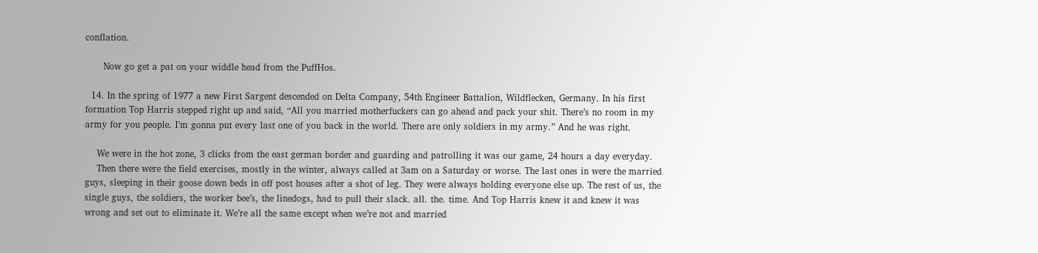conflation.

      Now go get a pat on your widdle head from the PuffHos.

  14. In the spring of 1977 a new First Sargent descended on Delta Company, 54th Engineer Battalion, Wildflecken, Germany. In his first formation Top Harris stepped right up and said, “All you married motherfuckers can go ahead and pack your shit. There’s no room in my army for you people. I’m gonna put every last one of you back in the world. There are only soldiers in my army.” And he was right.

    We were in the hot zone, 3 clicks from the east german border and guarding and patrolling it was our game, 24 hours a day everyday.
    Then there were the field exercises, mostly in the winter, always called at 3am on a Saturday or worse. The last ones in were the married guys, sleeping in their goose down beds in off post houses after a shot of leg. They were always holding everyone else up. The rest of us, the single guys, the soldiers, the worker bee’s, the linedogs, had to pull their slack. all. the. time. And Top Harris knew it and knew it was wrong and set out to eliminate it. We’re all the same except when we’re not and married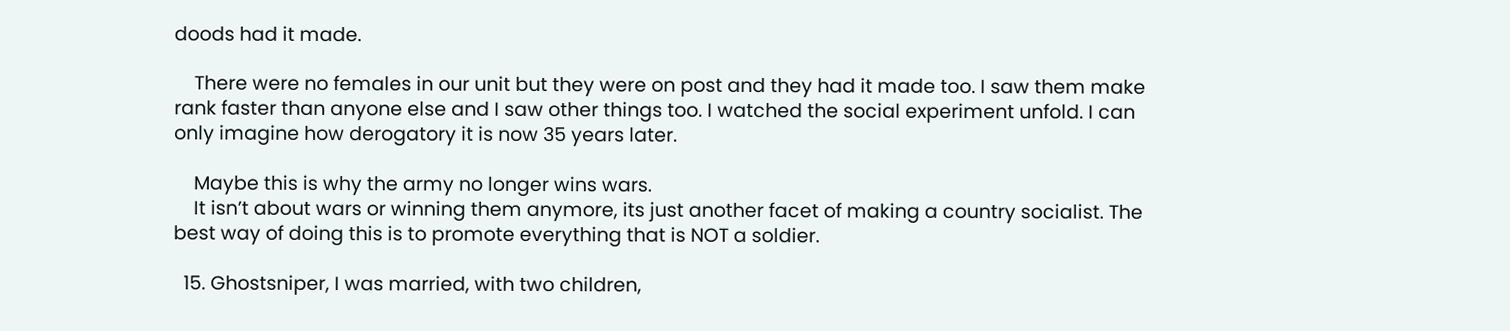doods had it made.

    There were no females in our unit but they were on post and they had it made too. I saw them make rank faster than anyone else and I saw other things too. I watched the social experiment unfold. I can only imagine how derogatory it is now 35 years later.

    Maybe this is why the army no longer wins wars.
    It isn’t about wars or winning them anymore, its just another facet of making a country socialist. The best way of doing this is to promote everything that is NOT a soldier.

  15. Ghostsniper, I was married, with two children,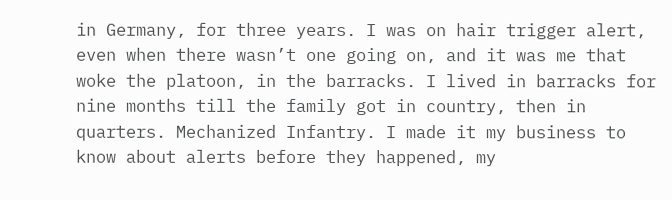in Germany, for three years. I was on hair trigger alert, even when there wasn’t one going on, and it was me that woke the platoon, in the barracks. I lived in barracks for nine months till the family got in country, then in quarters. Mechanized Infantry. I made it my business to know about alerts before they happened, my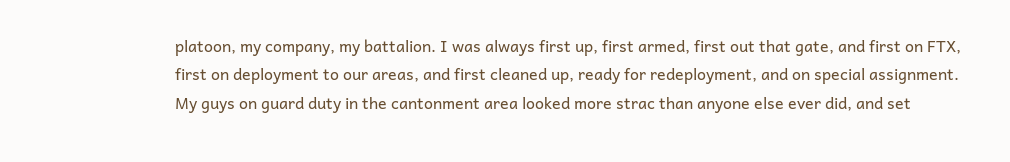platoon, my company, my battalion. I was always first up, first armed, first out that gate, and first on FTX, first on deployment to our areas, and first cleaned up, ready for redeployment, and on special assignment. My guys on guard duty in the cantonment area looked more strac than anyone else ever did, and set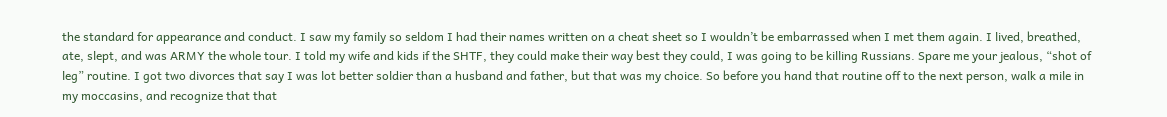the standard for appearance and conduct. I saw my family so seldom I had their names written on a cheat sheet so I wouldn’t be embarrassed when I met them again. I lived, breathed, ate, slept, and was ARMY the whole tour. I told my wife and kids if the SHTF, they could make their way best they could, I was going to be killing Russians. Spare me your jealous, “shot of leg” routine. I got two divorces that say I was lot better soldier than a husband and father, but that was my choice. So before you hand that routine off to the next person, walk a mile in my moccasins, and recognize that that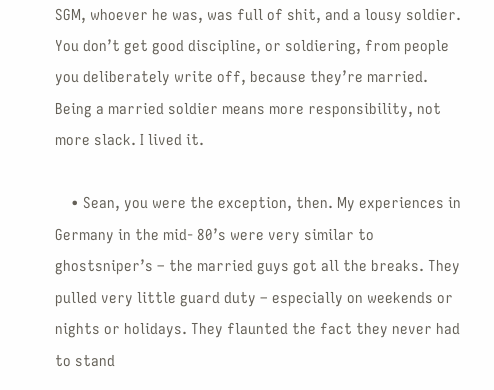SGM, whoever he was, was full of shit, and a lousy soldier. You don’t get good discipline, or soldiering, from people you deliberately write off, because they’re married. Being a married soldier means more responsibility, not more slack. I lived it.

    • Sean, you were the exception, then. My experiences in Germany in the mid- 80’s were very similar to ghostsniper’s – the married guys got all the breaks. They pulled very little guard duty – especially on weekends or nights or holidays. They flaunted the fact they never had to stand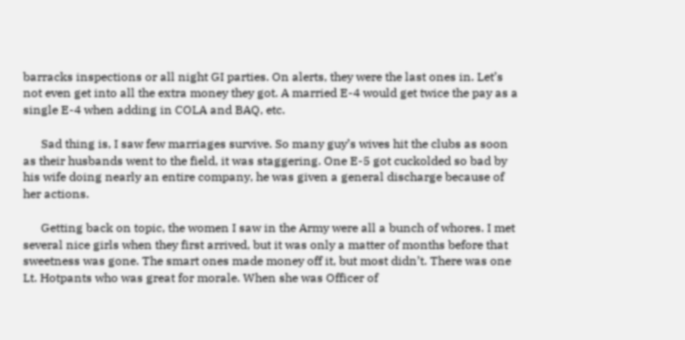barracks inspections or all night GI parties. On alerts, they were the last ones in. Let’s not even get into all the extra money they got. A married E-4 would get twice the pay as a single E-4 when adding in COLA and BAQ, etc.

      Sad thing is, I saw few marriages survive. So many guy’s wives hit the clubs as soon as their husbands went to the field, it was staggering. One E-5 got cuckolded so bad by his wife doing nearly an entire company, he was given a general discharge because of her actions.

      Getting back on topic, the women I saw in the Army were all a bunch of whores. I met several nice girls when they first arrived, but it was only a matter of months before that sweetness was gone. The smart ones made money off it, but most didn’t. There was one Lt. Hotpants who was great for morale. When she was Officer of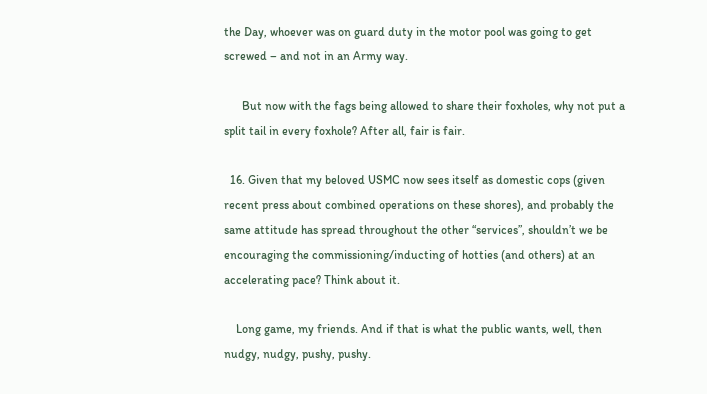the Day, whoever was on guard duty in the motor pool was going to get screwed – and not in an Army way.

      But now with the fags being allowed to share their foxholes, why not put a split tail in every foxhole? After all, fair is fair.

  16. Given that my beloved USMC now sees itself as domestic cops (given recent press about combined operations on these shores), and probably the same attitude has spread throughout the other “services”, shouldn’t we be encouraging the commissioning/inducting of hotties (and others) at an accelerating pace? Think about it.

    Long game, my friends. And if that is what the public wants, well, then nudgy, nudgy, pushy, pushy.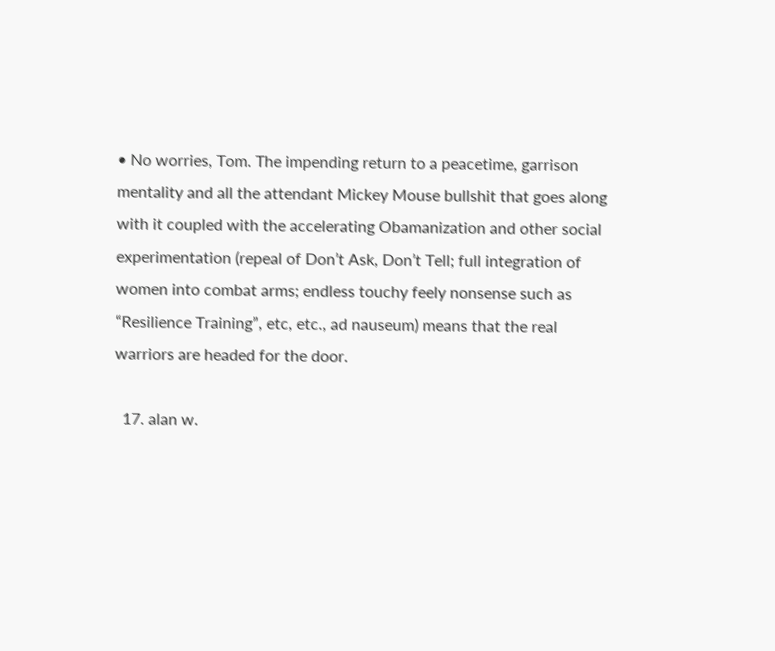• No worries, Tom. The impending return to a peacetime, garrison mentality and all the attendant Mickey Mouse bullshit that goes along with it coupled with the accelerating Obamanization and other social experimentation (repeal of Don’t Ask, Don’t Tell; full integration of women into combat arms; endless touchy feely nonsense such as “Resilience Training”, etc, etc., ad nauseum) means that the real warriors are headed for the door.

  17. alan w.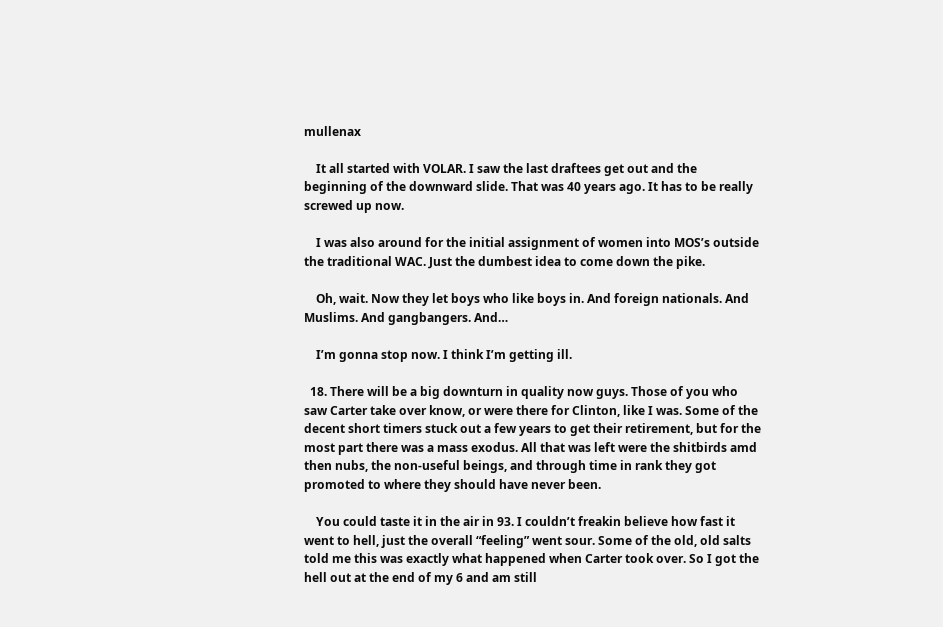mullenax

    It all started with VOLAR. I saw the last draftees get out and the beginning of the downward slide. That was 40 years ago. It has to be really screwed up now.

    I was also around for the initial assignment of women into MOS’s outside the traditional WAC. Just the dumbest idea to come down the pike.

    Oh, wait. Now they let boys who like boys in. And foreign nationals. And Muslims. And gangbangers. And…

    I’m gonna stop now. I think I’m getting ill.

  18. There will be a big downturn in quality now guys. Those of you who saw Carter take over know, or were there for Clinton, like I was. Some of the decent short timers stuck out a few years to get their retirement, but for the most part there was a mass exodus. All that was left were the shitbirds amd then nubs, the non-useful beings, and through time in rank they got promoted to where they should have never been.

    You could taste it in the air in 93. I couldn’t freakin believe how fast it went to hell, just the overall “feeling” went sour. Some of the old, old salts told me this was exactly what happened when Carter took over. So I got the hell out at the end of my 6 and am still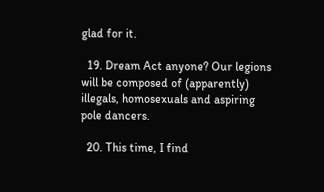glad for it.

  19. Dream Act anyone? Our legions will be composed of (apparently) illegals, homosexuals and aspiring pole dancers.

  20. This time, I find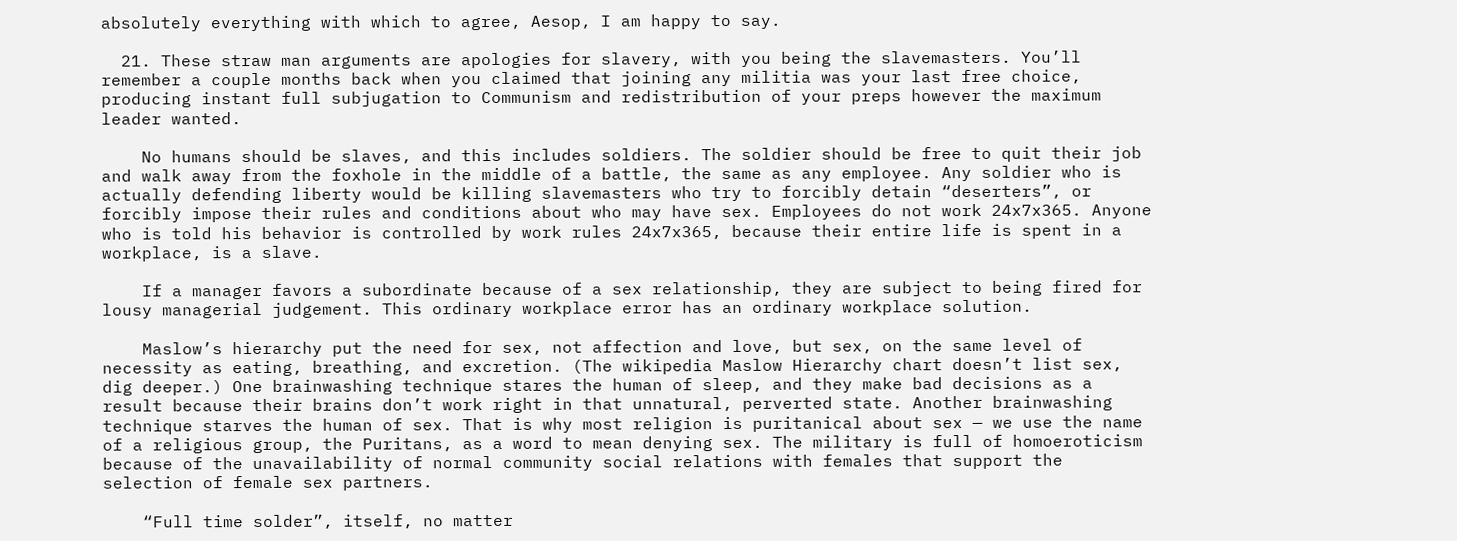absolutely everything with which to agree, Aesop, I am happy to say.

  21. These straw man arguments are apologies for slavery, with you being the slavemasters. You’ll remember a couple months back when you claimed that joining any militia was your last free choice, producing instant full subjugation to Communism and redistribution of your preps however the maximum leader wanted.

    No humans should be slaves, and this includes soldiers. The soldier should be free to quit their job and walk away from the foxhole in the middle of a battle, the same as any employee. Any soldier who is actually defending liberty would be killing slavemasters who try to forcibly detain “deserters”, or forcibly impose their rules and conditions about who may have sex. Employees do not work 24x7x365. Anyone who is told his behavior is controlled by work rules 24x7x365, because their entire life is spent in a workplace, is a slave.

    If a manager favors a subordinate because of a sex relationship, they are subject to being fired for lousy managerial judgement. This ordinary workplace error has an ordinary workplace solution.

    Maslow’s hierarchy put the need for sex, not affection and love, but sex, on the same level of necessity as eating, breathing, and excretion. (The wikipedia Maslow Hierarchy chart doesn’t list sex, dig deeper.) One brainwashing technique stares the human of sleep, and they make bad decisions as a result because their brains don’t work right in that unnatural, perverted state. Another brainwashing technique starves the human of sex. That is why most religion is puritanical about sex — we use the name of a religious group, the Puritans, as a word to mean denying sex. The military is full of homoeroticism because of the unavailability of normal community social relations with females that support the selection of female sex partners.

    “Full time solder”, itself, no matter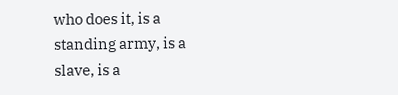who does it, is a standing army, is a slave, is a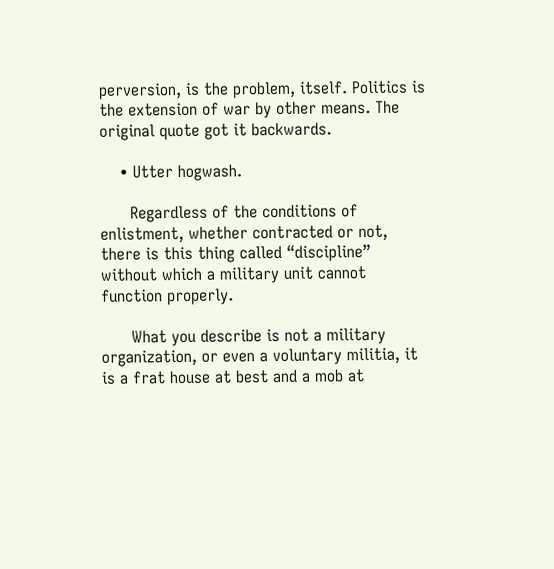perversion, is the problem, itself. Politics is the extension of war by other means. The original quote got it backwards.

    • Utter hogwash.

      Regardless of the conditions of enlistment, whether contracted or not, there is this thing called “discipline” without which a military unit cannot function properly.

      What you describe is not a military organization, or even a voluntary militia, it is a frat house at best and a mob at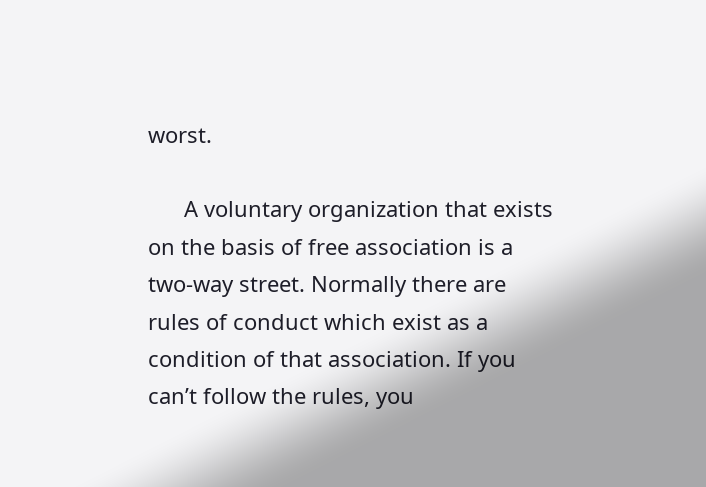worst.

      A voluntary organization that exists on the basis of free association is a two-way street. Normally there are rules of conduct which exist as a condition of that association. If you can’t follow the rules, you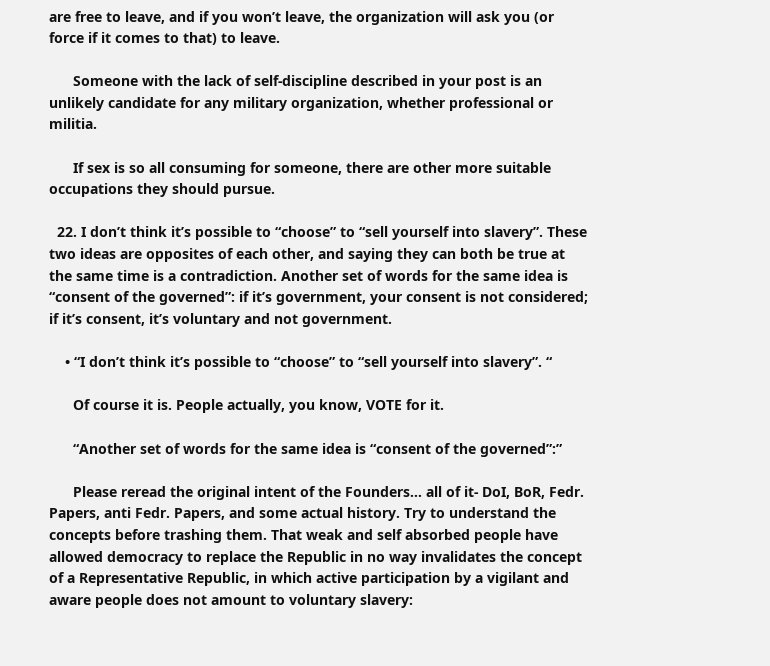are free to leave, and if you won’t leave, the organization will ask you (or force if it comes to that) to leave.

      Someone with the lack of self-discipline described in your post is an unlikely candidate for any military organization, whether professional or militia.

      If sex is so all consuming for someone, there are other more suitable occupations they should pursue.

  22. I don’t think it’s possible to “choose” to “sell yourself into slavery”. These two ideas are opposites of each other, and saying they can both be true at the same time is a contradiction. Another set of words for the same idea is “consent of the governed”: if it’s government, your consent is not considered; if it’s consent, it’s voluntary and not government.

    • “I don’t think it’s possible to “choose” to “sell yourself into slavery”. “

      Of course it is. People actually, you know, VOTE for it.

      “Another set of words for the same idea is “consent of the governed”:”

      Please reread the original intent of the Founders… all of it- DoI, BoR, Fedr. Papers, anti Fedr. Papers, and some actual history. Try to understand the concepts before trashing them. That weak and self absorbed people have allowed democracy to replace the Republic in no way invalidates the concept of a Representative Republic, in which active participation by a vigilant and aware people does not amount to voluntary slavery: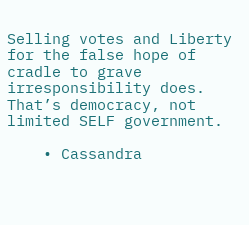Selling votes and Liberty for the false hope of cradle to grave irresponsibility does. That’s democracy, not limited SELF government.

    • Cassandra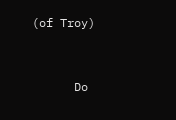(of Troy)


      Do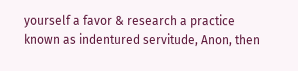yourself a favor & research a practice known as indentured servitude, Anon, then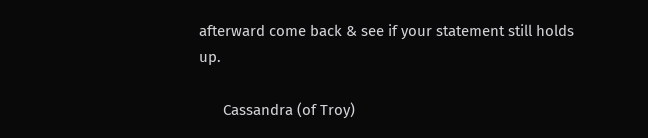afterward come back & see if your statement still holds up.

      Cassandra (of Troy)